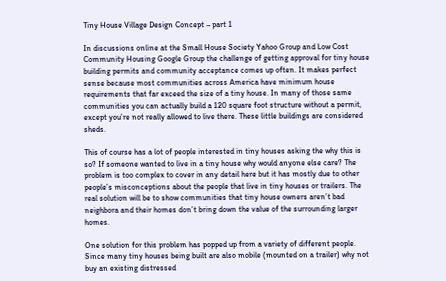Tiny House Village Design Concept – part 1

In discussions online at the Small House Society Yahoo Group and Low Cost Community Housing Google Group the challenge of getting approval for tiny house building permits and community acceptance comes up often. It makes perfect sense because most communities across America have minimum house requirements that far exceed the size of a tiny house. In many of those same communities you can actually build a 120 square foot structure without a permit, except you’re not really allowed to live there. These little buildings are considered sheds.

This of course has a lot of people interested in tiny houses asking the why this is so? If someone wanted to live in a tiny house why would anyone else care? The problem is too complex to cover in any detail here but it has mostly due to other people’s misconceptions about the people that live in tiny houses or trailers. The real solution will be to show communities that tiny house owners aren’t bad neighbora and their homes don’t bring down the value of the surrounding larger homes.

One solution for this problem has popped up from a variety of different people. Since many tiny houses being built are also mobile (mounted on a trailer) why not buy an existing distressed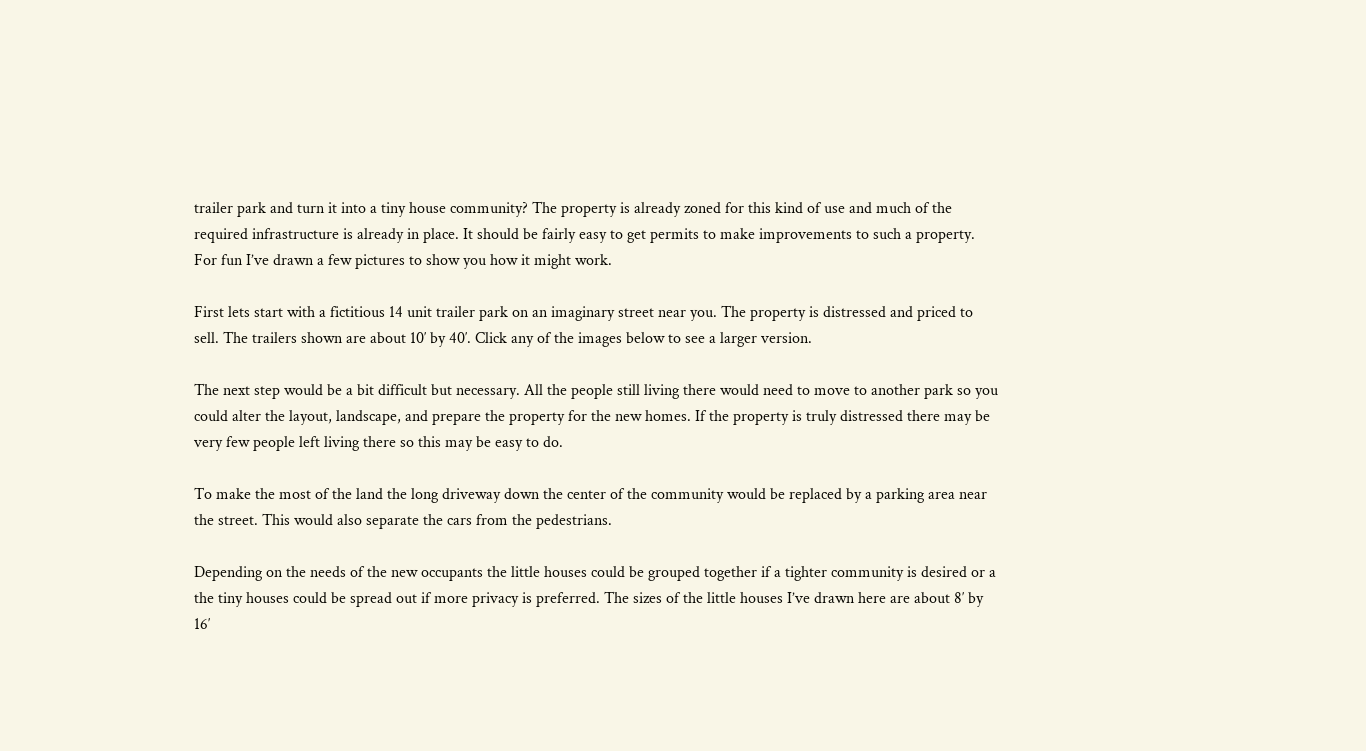trailer park and turn it into a tiny house community? The property is already zoned for this kind of use and much of the required infrastructure is already in place. It should be fairly easy to get permits to make improvements to such a property. For fun I’ve drawn a few pictures to show you how it might work.

First lets start with a fictitious 14 unit trailer park on an imaginary street near you. The property is distressed and priced to sell. The trailers shown are about 10′ by 40′. Click any of the images below to see a larger version.

The next step would be a bit difficult but necessary. All the people still living there would need to move to another park so you could alter the layout, landscape, and prepare the property for the new homes. If the property is truly distressed there may be very few people left living there so this may be easy to do.

To make the most of the land the long driveway down the center of the community would be replaced by a parking area near the street. This would also separate the cars from the pedestrians.

Depending on the needs of the new occupants the little houses could be grouped together if a tighter community is desired or a the tiny houses could be spread out if more privacy is preferred. The sizes of the little houses I’ve drawn here are about 8′ by 16′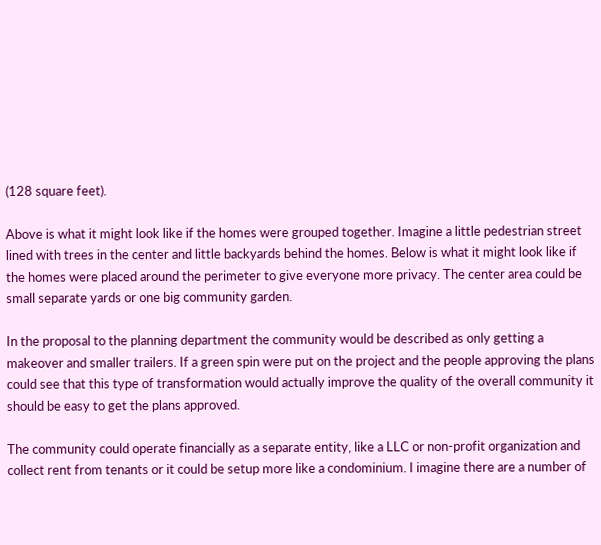(128 square feet).

Above is what it might look like if the homes were grouped together. Imagine a little pedestrian street lined with trees in the center and little backyards behind the homes. Below is what it might look like if the homes were placed around the perimeter to give everyone more privacy. The center area could be small separate yards or one big community garden.

In the proposal to the planning department the community would be described as only getting a makeover and smaller trailers. If a green spin were put on the project and the people approving the plans could see that this type of transformation would actually improve the quality of the overall community it should be easy to get the plans approved.

The community could operate financially as a separate entity, like a LLC or non-profit organization and collect rent from tenants or it could be setup more like a condominium. I imagine there are a number of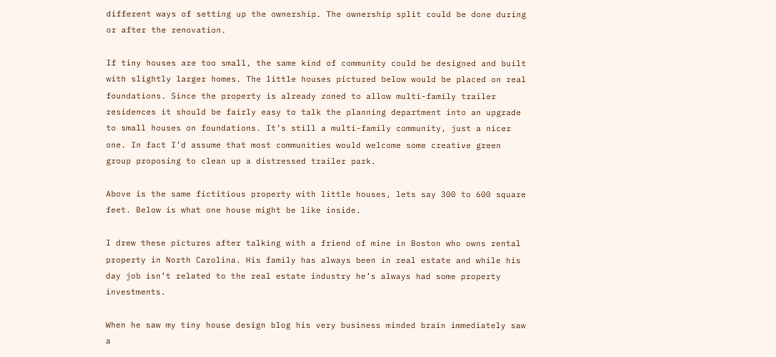different ways of setting up the ownership. The ownership split could be done during or after the renovation.

If tiny houses are too small, the same kind of community could be designed and built with slightly larger homes. The little houses pictured below would be placed on real foundations. Since the property is already zoned to allow multi-family trailer residences it should be fairly easy to talk the planning department into an upgrade to small houses on foundations. It’s still a multi-family community, just a nicer one. In fact I’d assume that most communities would welcome some creative green group proposing to clean up a distressed trailer park.

Above is the same fictitious property with little houses, lets say 300 to 600 square feet. Below is what one house might be like inside.

I drew these pictures after talking with a friend of mine in Boston who owns rental property in North Carolina. His family has always been in real estate and while his day job isn’t related to the real estate industry he’s always had some property investments.

When he saw my tiny house design blog his very business minded brain immediately saw a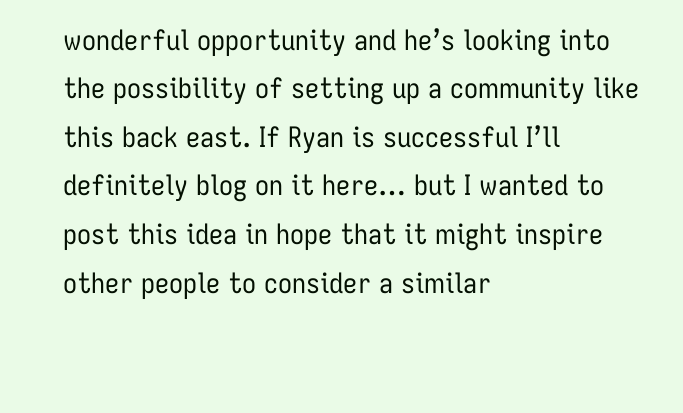wonderful opportunity and he’s looking into the possibility of setting up a community like this back east. If Ryan is successful I’ll definitely blog on it here… but I wanted to post this idea in hope that it might inspire other people to consider a similar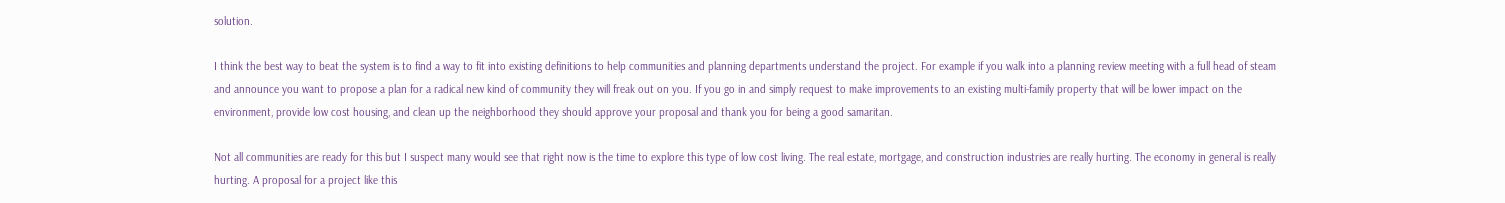solution.

I think the best way to beat the system is to find a way to fit into existing definitions to help communities and planning departments understand the project. For example if you walk into a planning review meeting with a full head of steam and announce you want to propose a plan for a radical new kind of community they will freak out on you. If you go in and simply request to make improvements to an existing multi-family property that will be lower impact on the environment, provide low cost housing, and clean up the neighborhood they should approve your proposal and thank you for being a good samaritan.

Not all communities are ready for this but I suspect many would see that right now is the time to explore this type of low cost living. The real estate, mortgage, and construction industries are really hurting. The economy in general is really hurting. A proposal for a project like this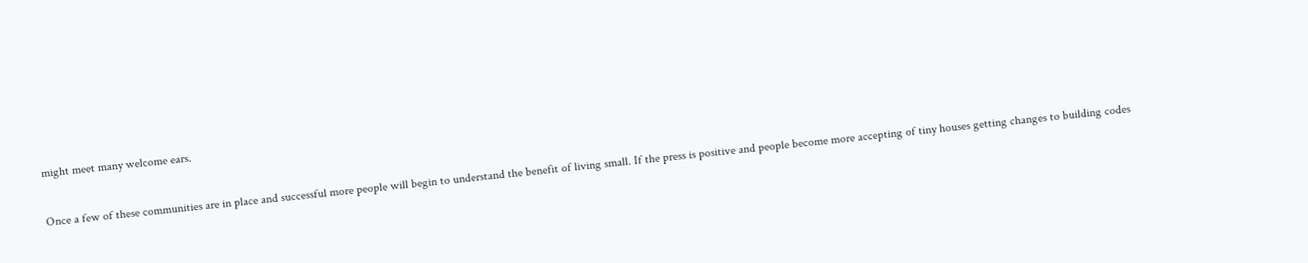might meet many welcome ears.

Once a few of these communities are in place and successful more people will begin to understand the benefit of living small. If the press is positive and people become more accepting of tiny houses getting changes to building codes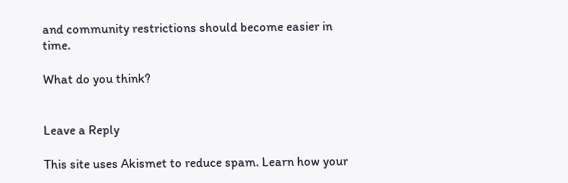and community restrictions should become easier in time.

What do you think?


Leave a Reply

This site uses Akismet to reduce spam. Learn how your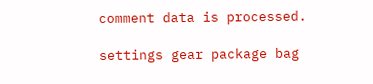comment data is processed.

settings gear package bag